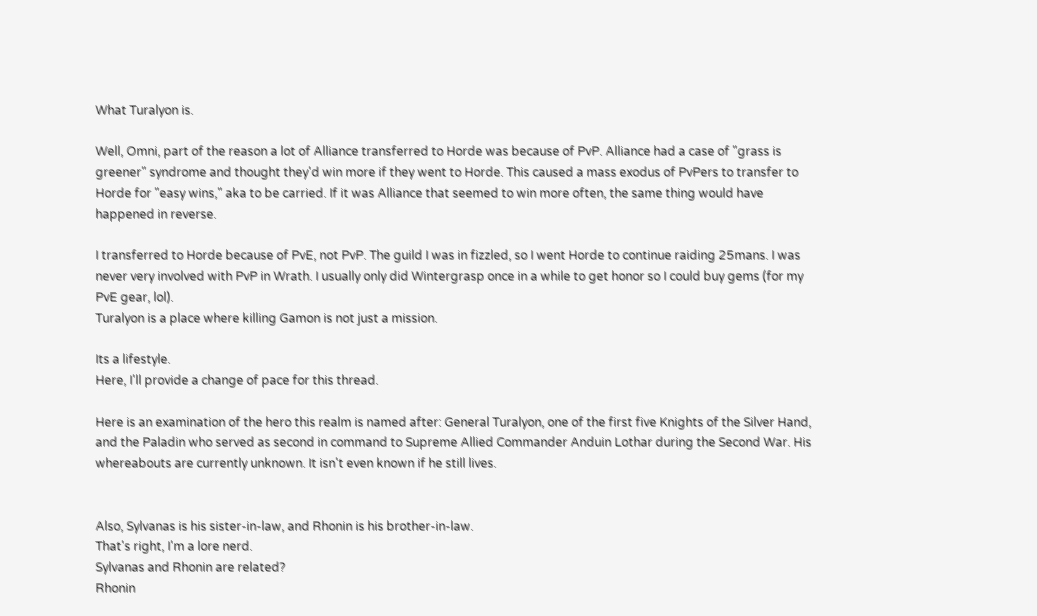What Turalyon is.

Well, Omni, part of the reason a lot of Alliance transferred to Horde was because of PvP. Alliance had a case of "grass is greener" syndrome and thought they'd win more if they went to Horde. This caused a mass exodus of PvPers to transfer to Horde for "easy wins," aka to be carried. If it was Alliance that seemed to win more often, the same thing would have happened in reverse.

I transferred to Horde because of PvE, not PvP. The guild I was in fizzled, so I went Horde to continue raiding 25mans. I was never very involved with PvP in Wrath. I usually only did Wintergrasp once in a while to get honor so I could buy gems (for my PvE gear, lol).
Turalyon is a place where killing Gamon is not just a mission.

Its a lifestyle.
Here, I'll provide a change of pace for this thread.

Here is an examination of the hero this realm is named after: General Turalyon, one of the first five Knights of the Silver Hand, and the Paladin who served as second in command to Supreme Allied Commander Anduin Lothar during the Second War. His whereabouts are currently unknown. It isn't even known if he still lives.


Also, Sylvanas is his sister-in-law, and Rhonin is his brother-in-law.
That's right, I'm a lore nerd.
Sylvanas and Rhonin are related?
Rhonin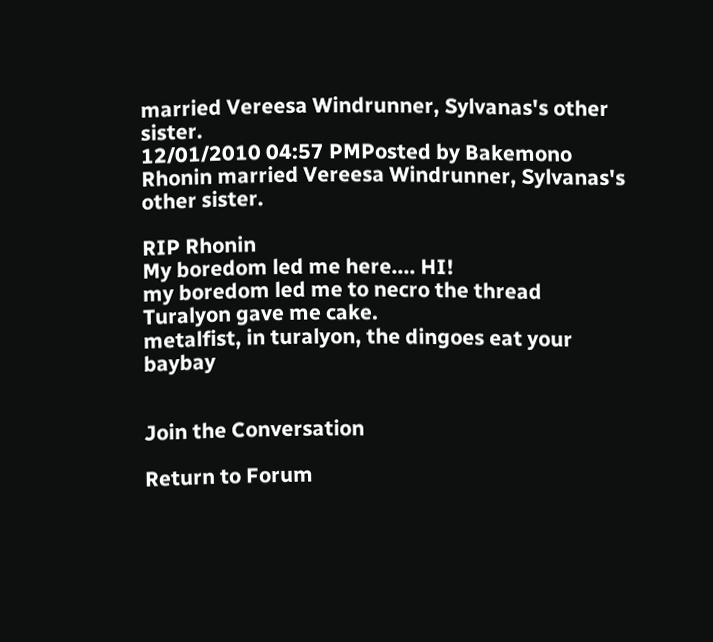married Vereesa Windrunner, Sylvanas's other sister.
12/01/2010 04:57 PMPosted by Bakemono
Rhonin married Vereesa Windrunner, Sylvanas's other sister.

RIP Rhonin
My boredom led me here.... HI!
my boredom led me to necro the thread
Turalyon gave me cake.
metalfist, in turalyon, the dingoes eat your baybay


Join the Conversation

Return to Forum